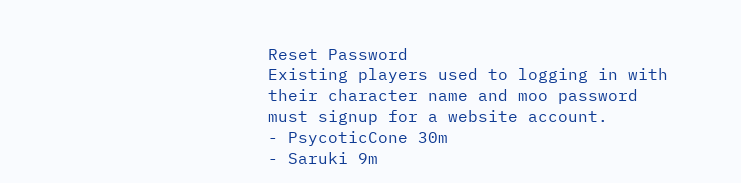Reset Password
Existing players used to logging in with their character name and moo password must signup for a website account.
- PsycoticCone 30m
- Saruki 9m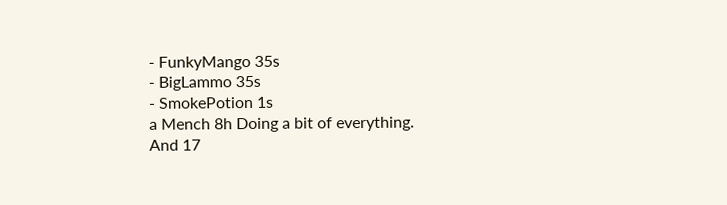- FunkyMango 35s
- BigLammo 35s
- SmokePotion 1s
a Mench 8h Doing a bit of everything.
And 17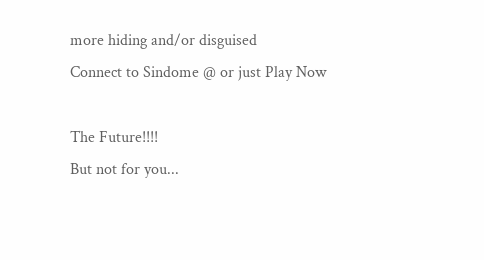more hiding and/or disguised
Connect to Sindome @ or just Play Now

The Future!!!!
But not for you...